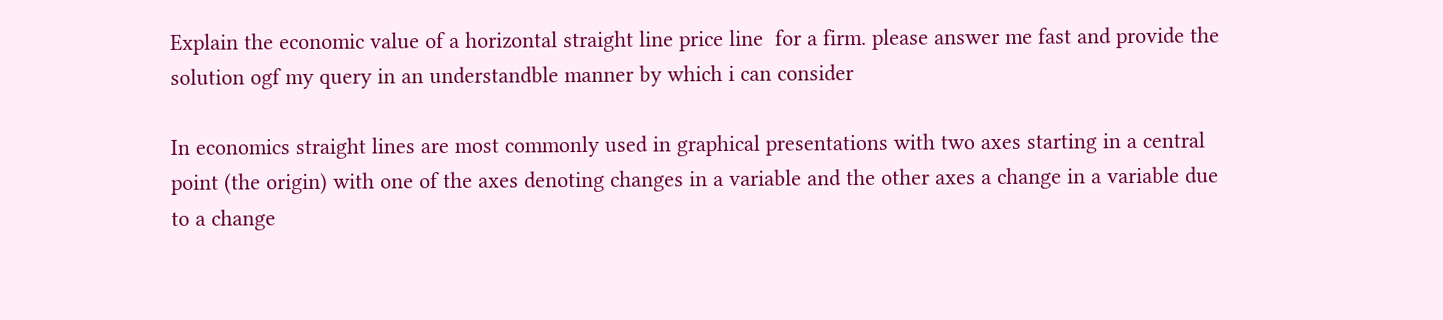Explain the economic value of a horizontal straight line price line  for a firm. please answer me fast and provide the solution ogf my query in an understandble manner by which i can consider

In economics straight lines are most commonly used in graphical presentations with two axes starting in a central point (the origin) with one of the axes denoting changes in a variable and the other axes a change in a variable due to a change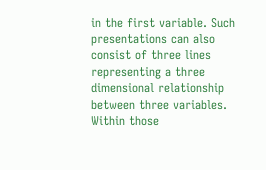in the first variable. Such presentations can also consist of three lines representing a three dimensional relationship between three variables. Within those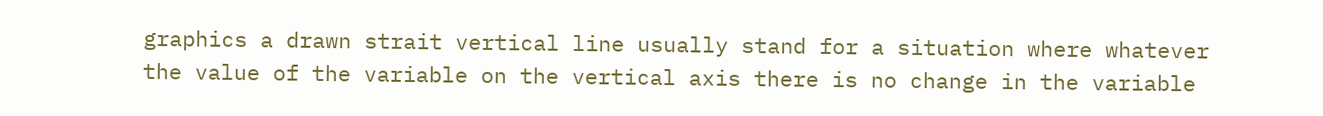graphics a drawn strait vertical line usually stand for a situation where whatever the value of the variable on the vertical axis there is no change in the variable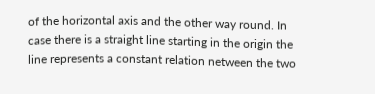of the horizontal axis and the other way round. In case there is a straight line starting in the origin the line represents a constant relation netween the two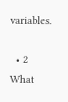variables.

  • 2
What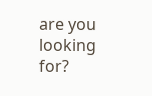are you looking for?